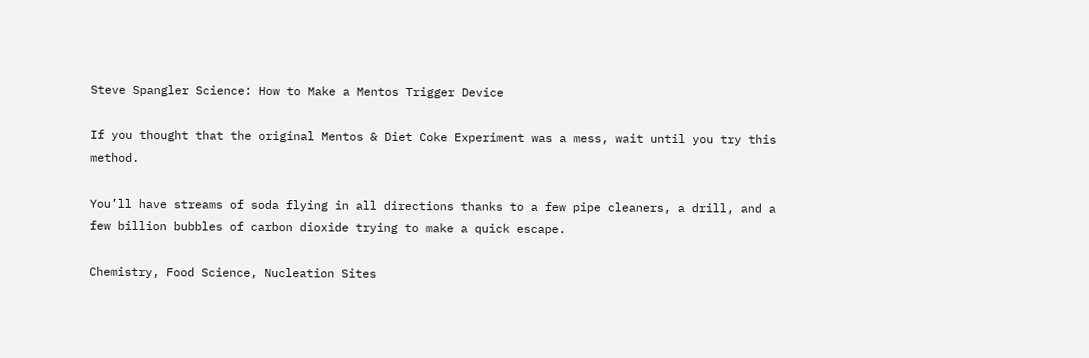Steve Spangler Science: How to Make a Mentos Trigger Device

If you thought that the original Mentos & Diet Coke Experiment was a mess, wait until you try this method.

You’ll have streams of soda flying in all directions thanks to a few pipe cleaners, a drill, and a few billion bubbles of carbon dioxide trying to make a quick escape.

Chemistry, Food Science, Nucleation Sites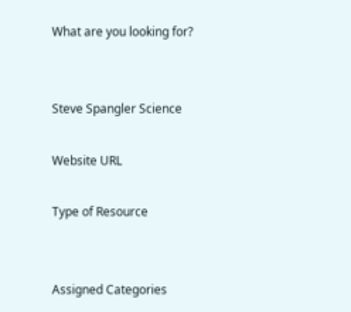What are you looking for?


Steve Spangler Science

Website URL

Type of Resource


Assigned Categories